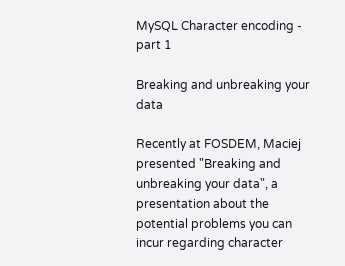MySQL Character encoding - part 1

Breaking and unbreaking your data

Recently at FOSDEM, Maciej presented "Breaking and unbreaking your data", a presentation about the potential problems you can incur regarding character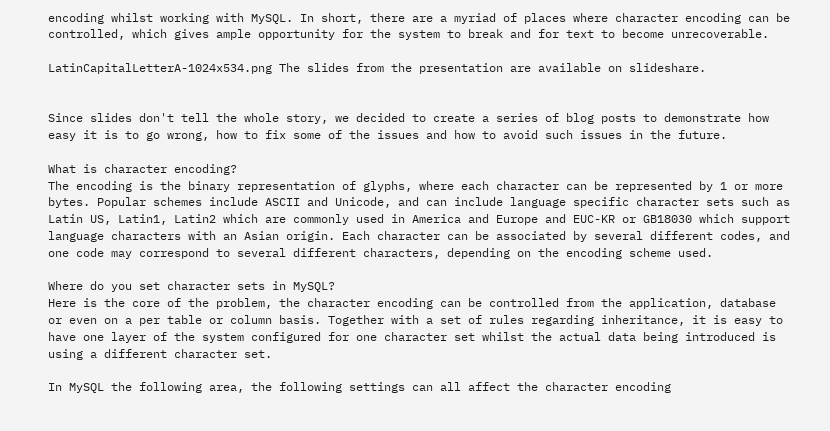encoding whilst working with MySQL. In short, there are a myriad of places where character encoding can be controlled, which gives ample opportunity for the system to break and for text to become unrecoverable.

LatinCapitalLetterA-1024x534.png The slides from the presentation are available on slideshare.


Since slides don't tell the whole story, we decided to create a series of blog posts to demonstrate how easy it is to go wrong, how to fix some of the issues and how to avoid such issues in the future.

What is character encoding?
The encoding is the binary representation of glyphs, where each character can be represented by 1 or more bytes. Popular schemes include ASCII and Unicode, and can include language specific character sets such as Latin US, Latin1, Latin2 which are commonly used in America and Europe and EUC-KR or GB18030 which support language characters with an Asian origin. Each character can be associated by several different codes, and one code may correspond to several different characters, depending on the encoding scheme used.

Where do you set character sets in MySQL?
Here is the core of the problem, the character encoding can be controlled from the application, database or even on a per table or column basis. Together with a set of rules regarding inheritance, it is easy to have one layer of the system configured for one character set whilst the actual data being introduced is using a different character set.

In MySQL the following area, the following settings can all affect the character encoding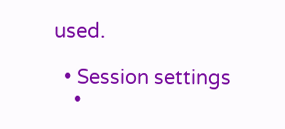used.

  • Session settings
    •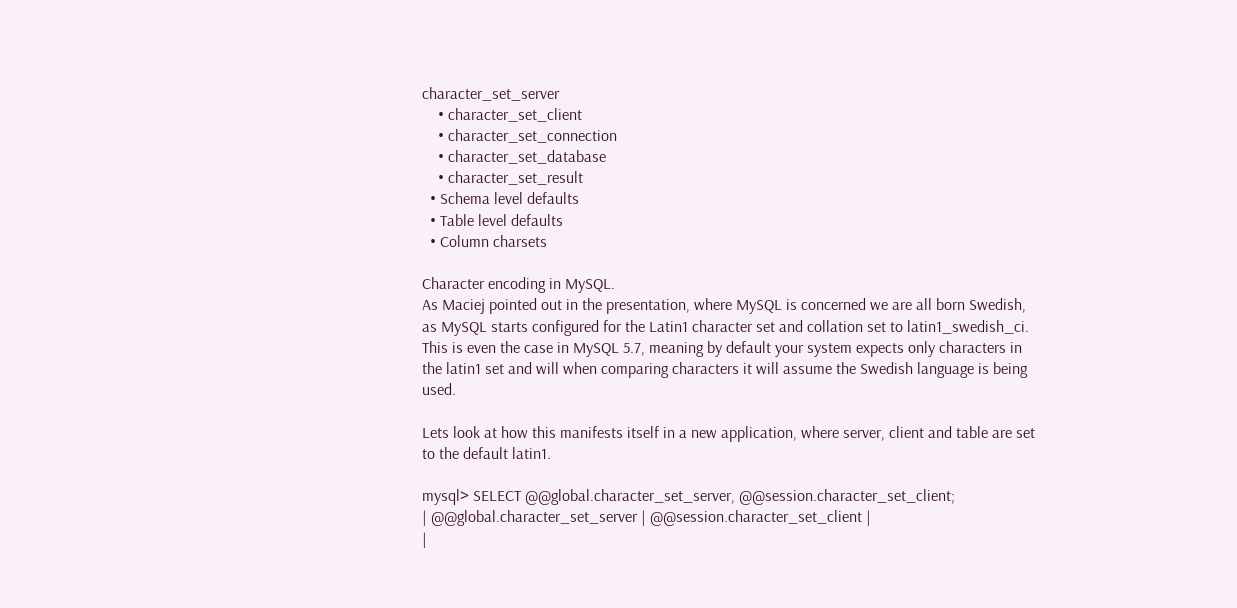character_set_server
    • character_set_client
    • character_set_connection
    • character_set_database
    • character_set_result
  • Schema level defaults
  • Table level defaults
  • Column charsets

Character encoding in MySQL.
As Maciej pointed out in the presentation, where MySQL is concerned we are all born Swedish, as MySQL starts configured for the Latin1 character set and collation set to latin1_swedish_ci. This is even the case in MySQL 5.7, meaning by default your system expects only characters in the latin1 set and will when comparing characters it will assume the Swedish language is being used.

Lets look at how this manifests itself in a new application, where server, client and table are set to the default latin1.

mysql> SELECT @@global.character_set_server, @@session.character_set_client;
| @@global.character_set_server | @@session.character_set_client |
|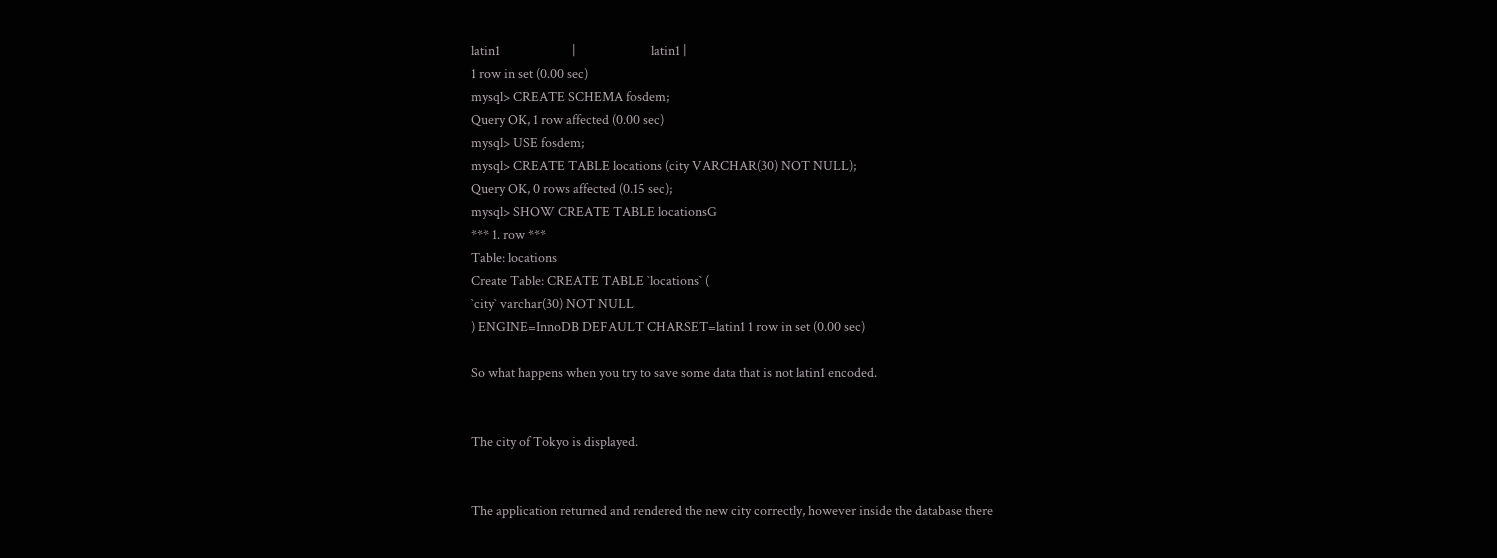latin1                        |                         latin1 |
1 row in set (0.00 sec)
mysql> CREATE SCHEMA fosdem;
Query OK, 1 row affected (0.00 sec)
mysql> USE fosdem;
mysql> CREATE TABLE locations (city VARCHAR(30) NOT NULL);
Query OK, 0 rows affected (0.15 sec);
mysql> SHOW CREATE TABLE locationsG
*** 1. row ***
Table: locations
Create Table: CREATE TABLE `locations` (
`city` varchar(30) NOT NULL
) ENGINE=InnoDB DEFAULT CHARSET=latin1 1 row in set (0.00 sec)

So what happens when you try to save some data that is not latin1 encoded.


The city of Tokyo is displayed.


The application returned and rendered the new city correctly, however inside the database there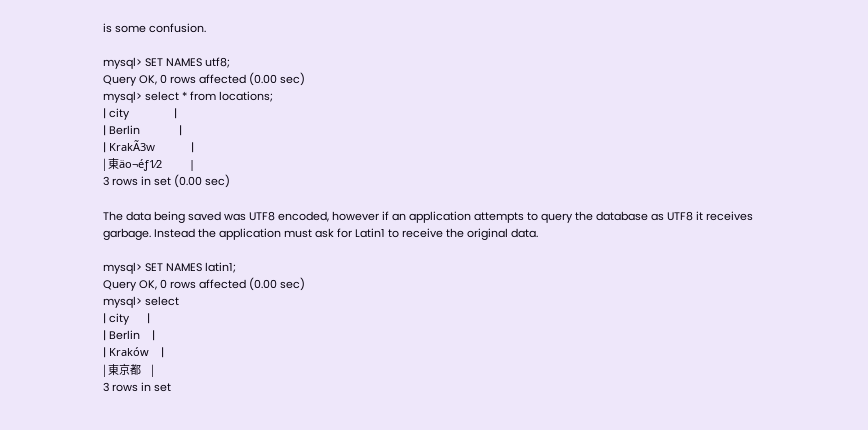is some confusion.

mysql> SET NAMES utf8;
Query OK, 0 rows affected (0.00 sec)
mysql> select * from locations;
| city               |
| Berlin             |
| KrakÃ3w            |
| 東äo¬éƒ1⁄2         |
3 rows in set (0.00 sec)

The data being saved was UTF8 encoded, however if an application attempts to query the database as UTF8 it receives garbage. Instead the application must ask for Latin1 to receive the original data.

mysql> SET NAMES latin1;
Query OK, 0 rows affected (0.00 sec)
mysql> select
| city      |
| Berlin    |
| Kraków    |
| 東京都     |
3 rows in set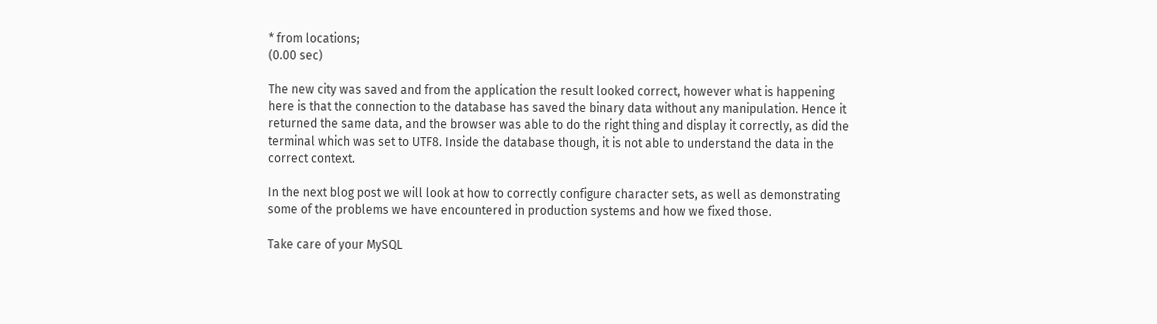* from locations;
(0.00 sec)

The new city was saved and from the application the result looked correct, however what is happening here is that the connection to the database has saved the binary data without any manipulation. Hence it returned the same data, and the browser was able to do the right thing and display it correctly, as did the terminal which was set to UTF8. Inside the database though, it is not able to understand the data in the correct context.

In the next blog post we will look at how to correctly configure character sets, as well as demonstrating some of the problems we have encountered in production systems and how we fixed those.

Take care of your MySQL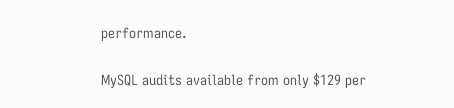performance.

MySQL audits available from only $129 per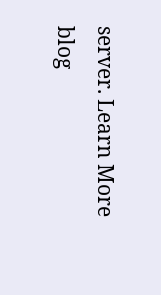server. Learn More
blog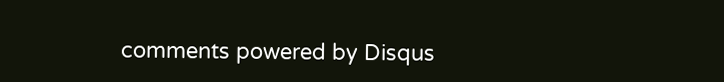comments powered by Disqus